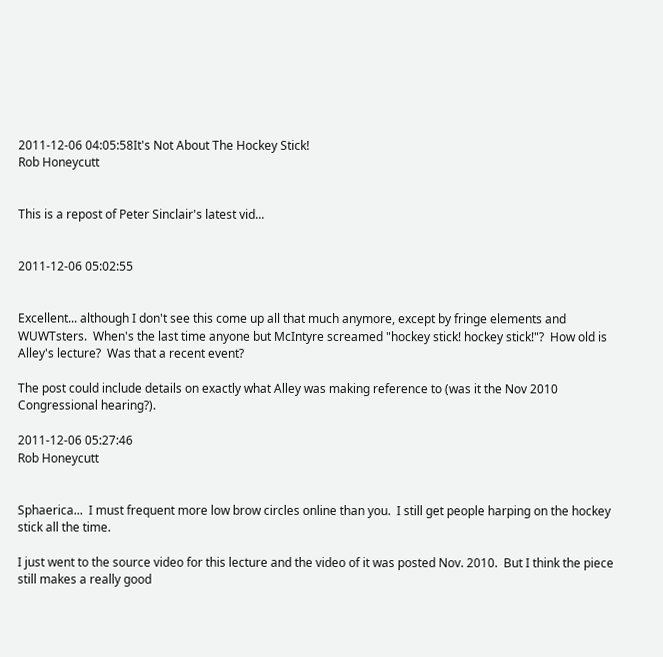2011-12-06 04:05:58It's Not About The Hockey Stick!
Rob Honeycutt


This is a repost of Peter Sinclair's latest vid...


2011-12-06 05:02:55


Excellent... although I don't see this come up all that much anymore, except by fringe elements and WUWTsters.  When's the last time anyone but McIntyre screamed "hockey stick! hockey stick!"?  How old is Alley's lecture?  Was that a recent event?

The post could include details on exactly what Alley was making reference to (was it the Nov 2010 Congressional hearing?).

2011-12-06 05:27:46
Rob Honeycutt


Sphaerica...  I must frequent more low brow circles online than you.  I still get people harping on the hockey stick all the time.

I just went to the source video for this lecture and the video of it was posted Nov. 2010.  But I think the piece still makes a really good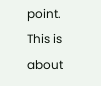point.  This is about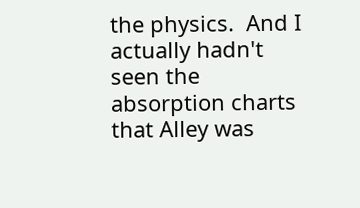the physics.  And I actually hadn't seen the absorption charts that Alley was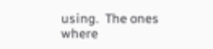using.  The ones where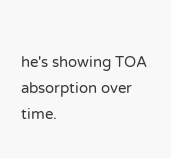he's showing TOA absorption over time.